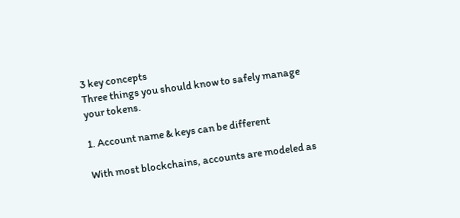3 key concepts
Three things you should know to safely manage your tokens.

1. Account name & keys can be different

With most blockchains, accounts are modeled as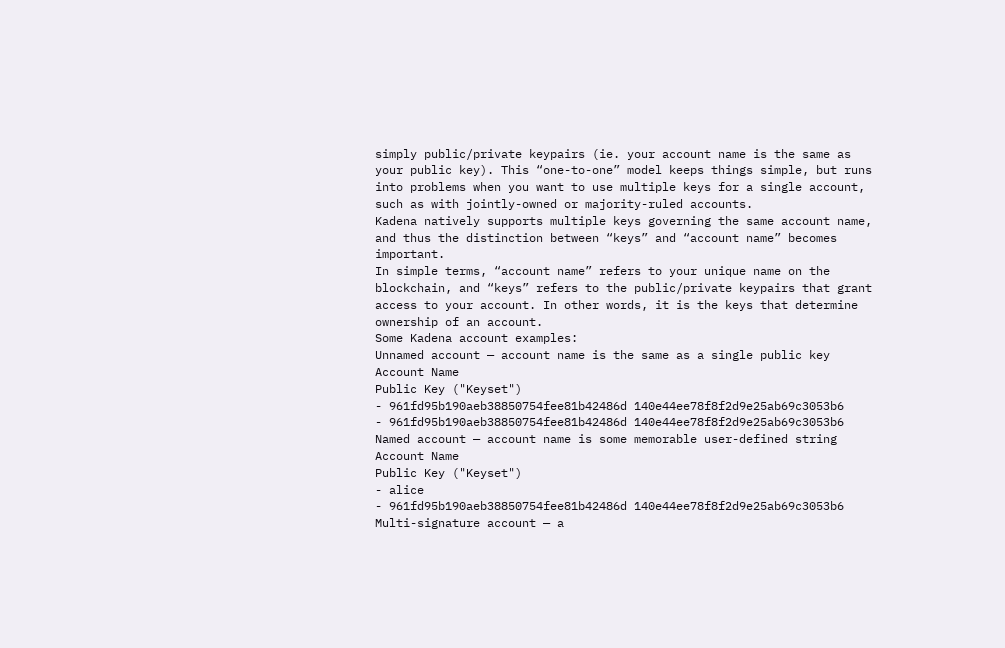simply public/private keypairs (ie. your account name is the same as your public key). This “one-to-one” model keeps things simple, but runs into problems when you want to use multiple keys for a single account, such as with jointly-owned or majority-ruled accounts.
Kadena natively supports multiple keys governing the same account name, and thus the distinction between “keys” and “account name” becomes important.
In simple terms, “account name” refers to your unique name on the blockchain, and “keys” refers to the public/private keypairs that grant access to your account. In other words, it is the keys that determine ownership of an account.
Some Kadena account examples:
Unnamed account — account name is the same as a single public key
Account Name
Public Key ("Keyset")
- 961fd95b190aeb38850754fee81b42486d 140e44ee78f8f2d9e25ab69c3053b6
- 961fd95b190aeb38850754fee81b42486d 140e44ee78f8f2d9e25ab69c3053b6
Named account — account name is some memorable user-defined string
Account Name
Public Key ("Keyset")
- alice
- 961fd95b190aeb38850754fee81b42486d 140e44ee78f8f2d9e25ab69c3053b6
Multi-signature account — a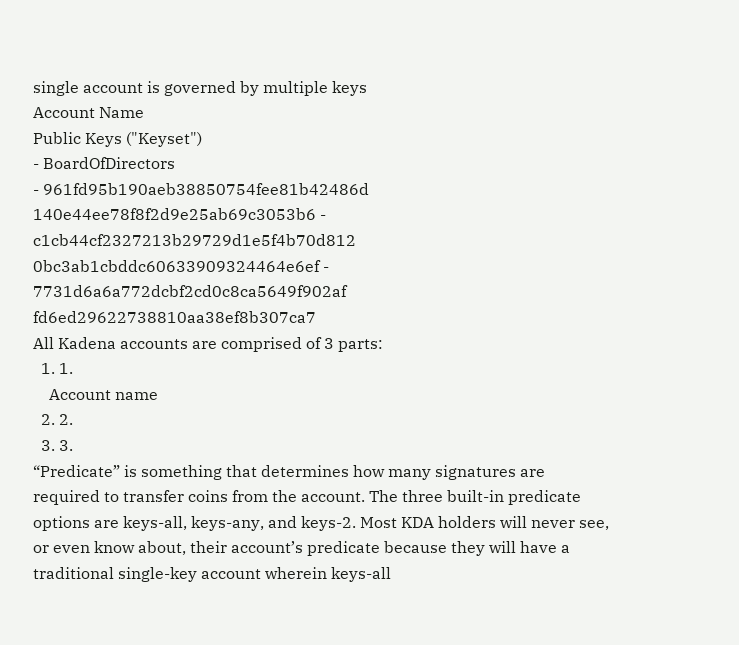single account is governed by multiple keys
Account Name
Public Keys ("Keyset")
- BoardOfDirectors
- 961fd95b190aeb38850754fee81b42486d 140e44ee78f8f2d9e25ab69c3053b6 - c1cb44cf2327213b29729d1e5f4b70d812 0bc3ab1cbddc60633909324464e6ef - 7731d6a6a772dcbf2cd0c8ca5649f902af fd6ed29622738810aa38ef8b307ca7
All Kadena accounts are comprised of 3 parts:
  1. 1.
    Account name
  2. 2.
  3. 3.
“Predicate” is something that determines how many signatures are required to transfer coins from the account. The three built-in predicate options are keys-all, keys-any, and keys-2. Most KDA holders will never see, or even know about, their account’s predicate because they will have a traditional single-key account wherein keys-all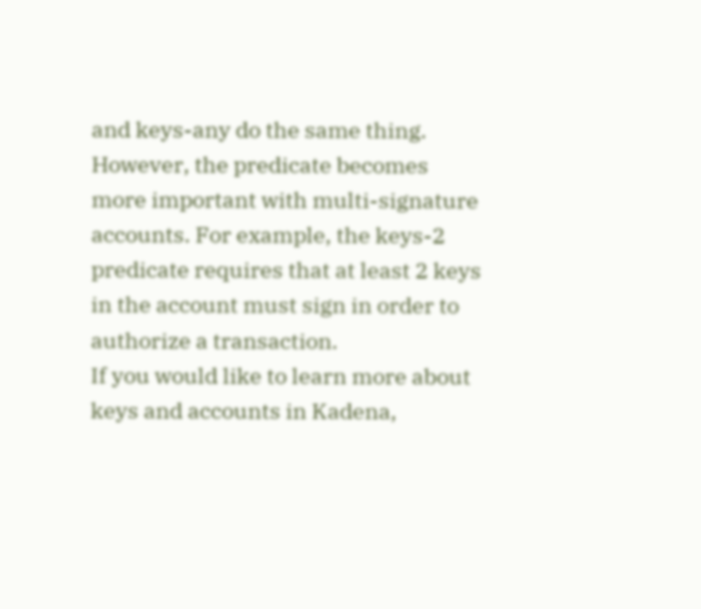and keys-any do the same thing. However, the predicate becomes more important with multi-signature accounts. For example, the keys-2 predicate requires that at least 2 keys in the account must sign in order to authorize a transaction.
If you would like to learn more about keys and accounts in Kadena,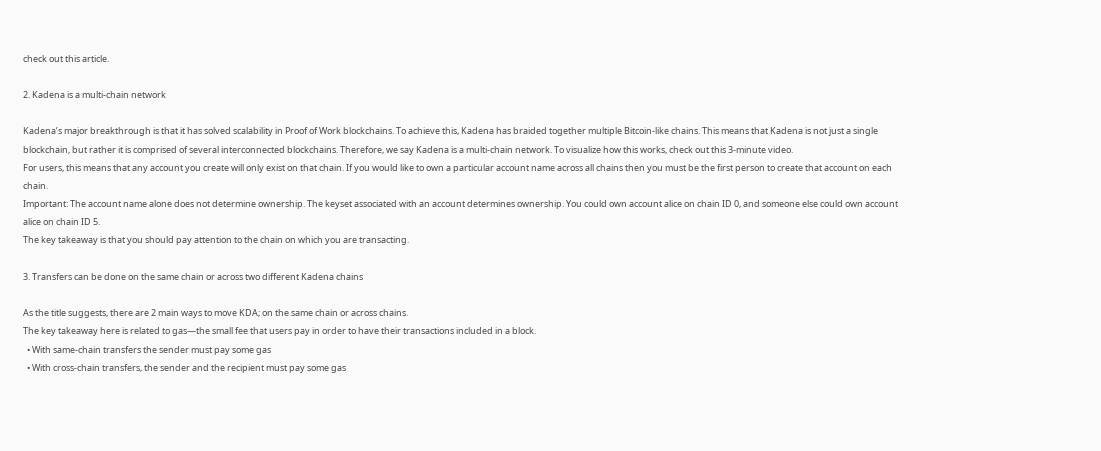check out this article.

2. Kadena is a multi-chain network

Kadena’s major breakthrough is that it has solved scalability in Proof of Work blockchains. To achieve this, Kadena has braided together multiple Bitcoin-like chains. This means that Kadena is not just a single blockchain, but rather it is comprised of several interconnected blockchains. Therefore, we say Kadena is a multi-chain network. To visualize how this works, check out this 3-minute video.
For users, this means that any account you create will only exist on that chain. If you would like to own a particular account name across all chains then you must be the first person to create that account on each chain.
Important: The account name alone does not determine ownership. The keyset associated with an account determines ownership. You could own account alice on chain ID 0, and someone else could own account alice on chain ID 5.
The key takeaway is that you should pay attention to the chain on which you are transacting.

3. Transfers can be done on the same chain or across two different Kadena chains

As the title suggests, there are 2 main ways to move KDA; on the same chain or across chains.
The key takeaway here is related to gas—the small fee that users pay in order to have their transactions included in a block.
  • With same-chain transfers the sender must pay some gas
  • With cross-chain transfers, the sender and the recipient must pay some gas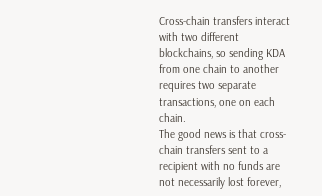Cross-chain transfers interact with two different blockchains, so sending KDA from one chain to another requires two separate transactions, one on each chain.
The good news is that cross-chain transfers sent to a recipient with no funds are not necessarily lost forever,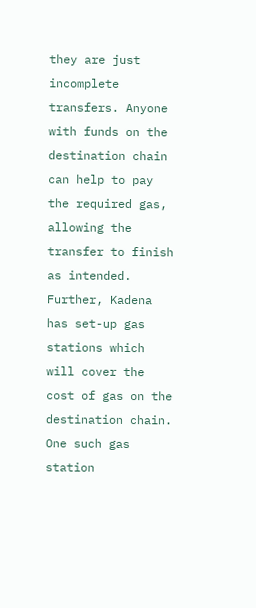they are just incomplete transfers. Anyone with funds on the destination chain can help to pay the required gas, allowing the transfer to finish as intended. Further, Kadena has set-up gas stations which will cover the cost of gas on the destination chain. One such gas station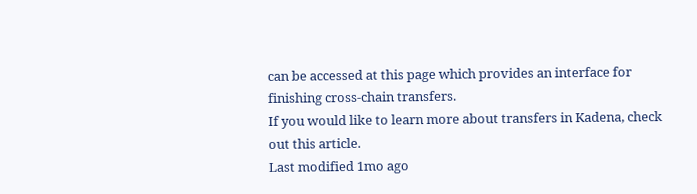can be accessed at this page which provides an interface for finishing cross-chain transfers.
If you would like to learn more about transfers in Kadena, check out this article.
Last modified 1mo ago